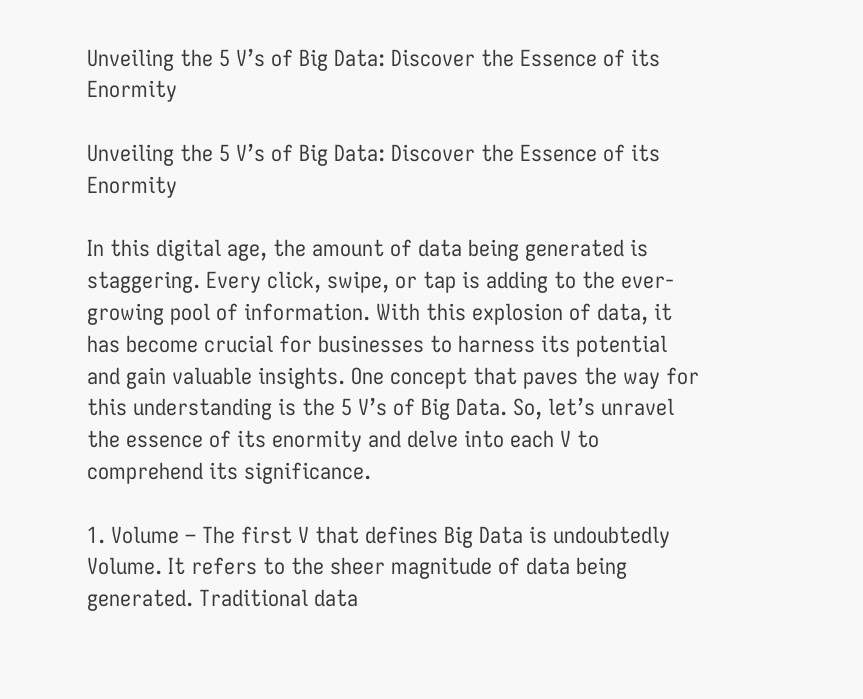Unveiling the 5 V’s of Big Data: Discover the Essence of its Enormity

Unveiling the 5 V’s of Big Data: Discover the Essence of its Enormity

In this digital age, the amount of data being generated is staggering. Every click, swipe, or tap is adding to the ever-growing pool of information. With this explosion of data, it has become crucial for businesses to harness its potential and gain valuable insights. One concept that paves the way for this understanding is the 5 V’s of Big Data. So, let’s unravel the essence of its enormity and delve into each V to comprehend its significance.

1. Volume – The first V that defines Big Data is undoubtedly Volume. It refers to the sheer magnitude of data being generated. Traditional data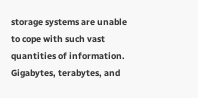storage systems are unable to cope with such vast quantities of information. Gigabytes, terabytes, and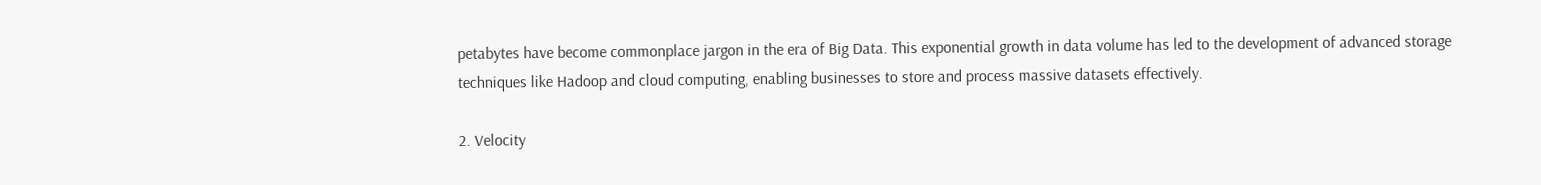petabytes have become commonplace jargon in the era of Big Data. This exponential growth in data volume has led to the development of advanced storage techniques like Hadoop and cloud computing, enabling businesses to store and process massive datasets effectively.

2. Velocity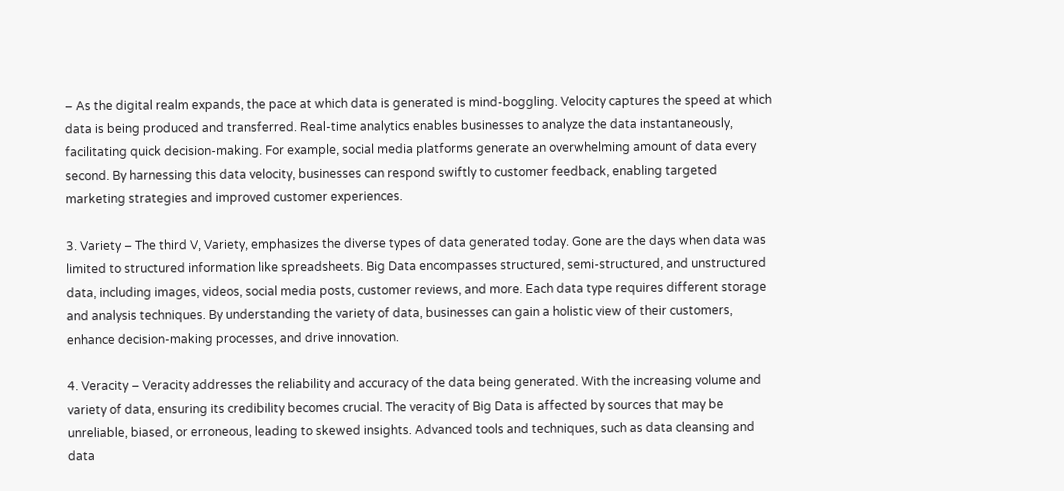– As the digital realm expands, the pace at which data is generated is mind-boggling. Velocity captures the speed at which data is being produced and transferred. Real-time analytics enables businesses to analyze the data instantaneously, facilitating quick decision-making. For example, social media platforms generate an overwhelming amount of data every second. By harnessing this data velocity, businesses can respond swiftly to customer feedback, enabling targeted marketing strategies and improved customer experiences.

3. Variety – The third V, Variety, emphasizes the diverse types of data generated today. Gone are the days when data was limited to structured information like spreadsheets. Big Data encompasses structured, semi-structured, and unstructured data, including images, videos, social media posts, customer reviews, and more. Each data type requires different storage and analysis techniques. By understanding the variety of data, businesses can gain a holistic view of their customers, enhance decision-making processes, and drive innovation.

4. Veracity – Veracity addresses the reliability and accuracy of the data being generated. With the increasing volume and variety of data, ensuring its credibility becomes crucial. The veracity of Big Data is affected by sources that may be unreliable, biased, or erroneous, leading to skewed insights. Advanced tools and techniques, such as data cleansing and data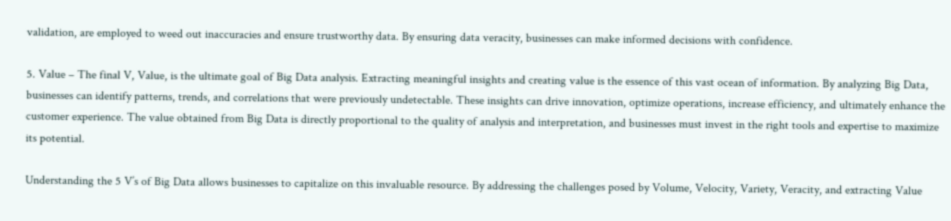validation, are employed to weed out inaccuracies and ensure trustworthy data. By ensuring data veracity, businesses can make informed decisions with confidence.

5. Value – The final V, Value, is the ultimate goal of Big Data analysis. Extracting meaningful insights and creating value is the essence of this vast ocean of information. By analyzing Big Data, businesses can identify patterns, trends, and correlations that were previously undetectable. These insights can drive innovation, optimize operations, increase efficiency, and ultimately enhance the customer experience. The value obtained from Big Data is directly proportional to the quality of analysis and interpretation, and businesses must invest in the right tools and expertise to maximize its potential.

Understanding the 5 V’s of Big Data allows businesses to capitalize on this invaluable resource. By addressing the challenges posed by Volume, Velocity, Variety, Veracity, and extracting Value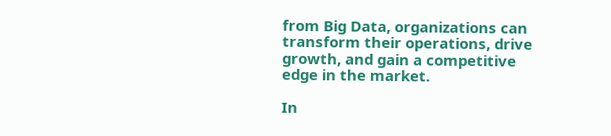from Big Data, organizations can transform their operations, drive growth, and gain a competitive edge in the market.

In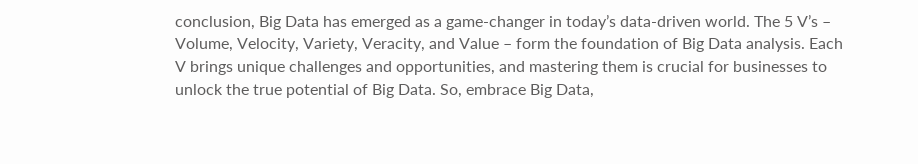conclusion, Big Data has emerged as a game-changer in today’s data-driven world. The 5 V’s – Volume, Velocity, Variety, Veracity, and Value – form the foundation of Big Data analysis. Each V brings unique challenges and opportunities, and mastering them is crucial for businesses to unlock the true potential of Big Data. So, embrace Big Data,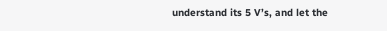understand its 5 V’s, and let the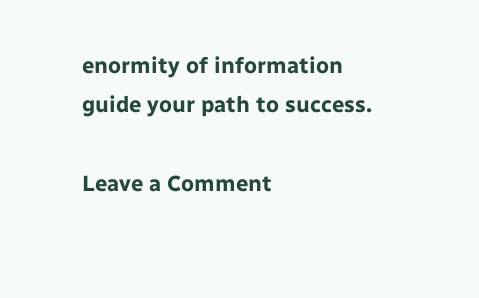enormity of information guide your path to success.

Leave a Comment